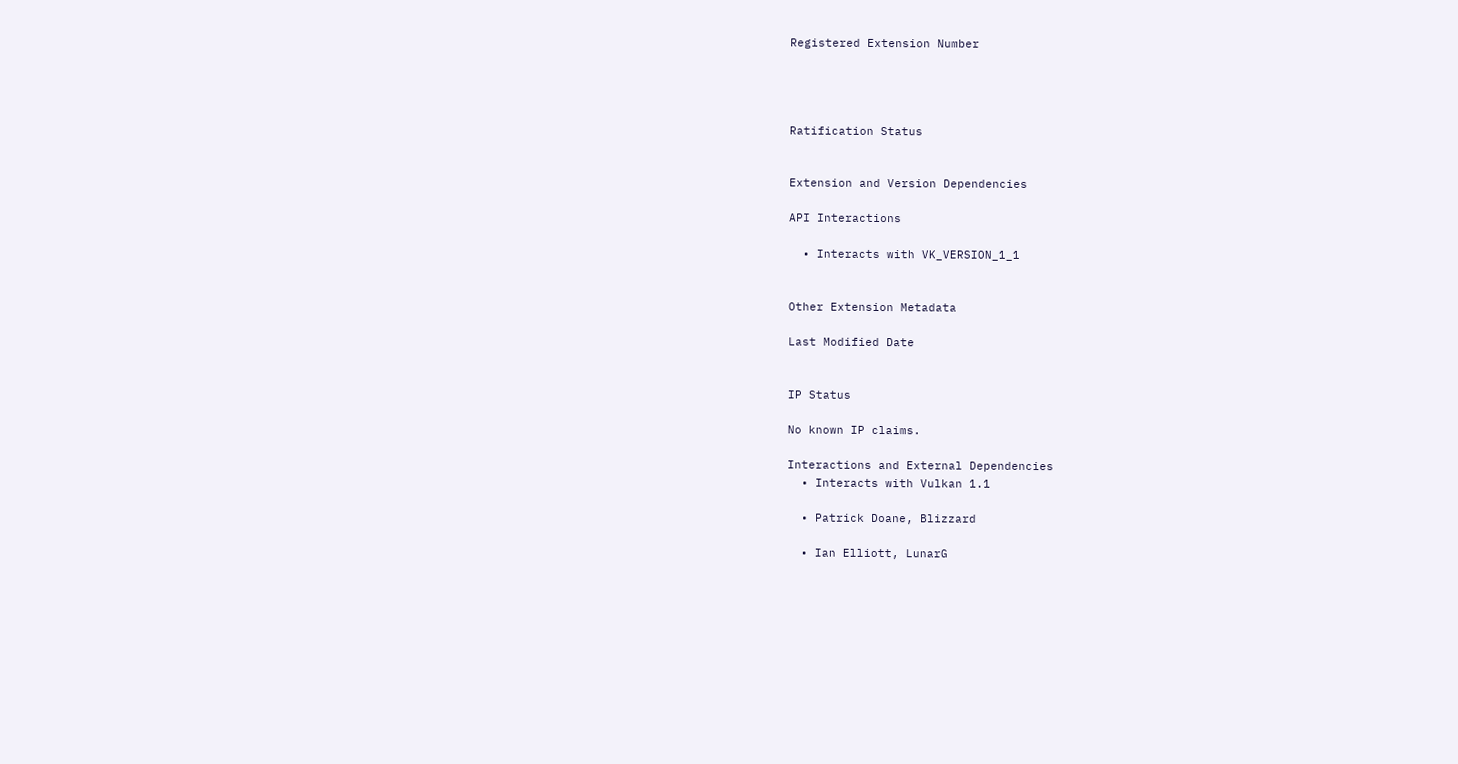Registered Extension Number




Ratification Status


Extension and Version Dependencies

API Interactions

  • Interacts with VK_VERSION_1_1


Other Extension Metadata

Last Modified Date


IP Status

No known IP claims.

Interactions and External Dependencies
  • Interacts with Vulkan 1.1

  • Patrick Doane, Blizzard

  • Ian Elliott, LunarG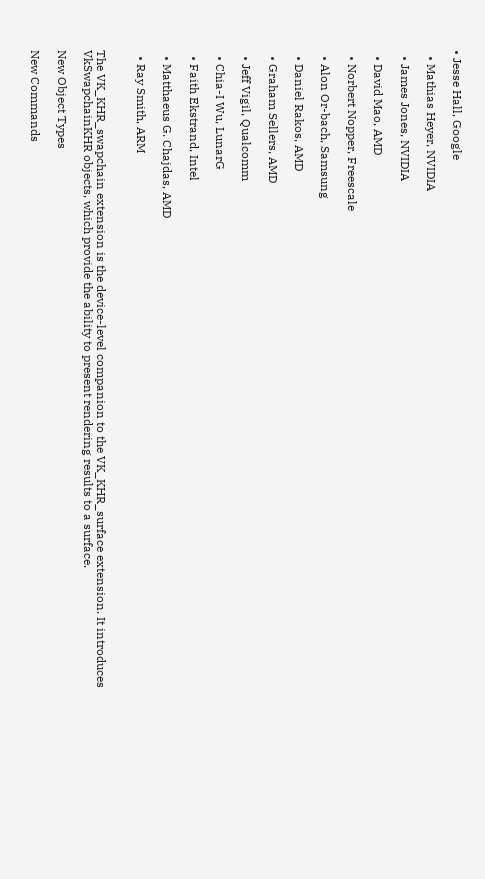• Jesse Hall, Google

  • Mathias Heyer, NVIDIA

  • James Jones, NVIDIA

  • David Mao, AMD

  • Norbert Nopper, Freescale

  • Alon Or-bach, Samsung

  • Daniel Rakos, AMD

  • Graham Sellers, AMD

  • Jeff Vigil, Qualcomm

  • Chia-I Wu, LunarG

  • Faith Ekstrand, Intel

  • Matthaeus G. Chajdas, AMD

  • Ray Smith, ARM


The VK_KHR_swapchain extension is the device-level companion to the VK_KHR_surface extension. It introduces VkSwapchainKHR objects, which provide the ability to present rendering results to a surface.

New Object Types

New Commands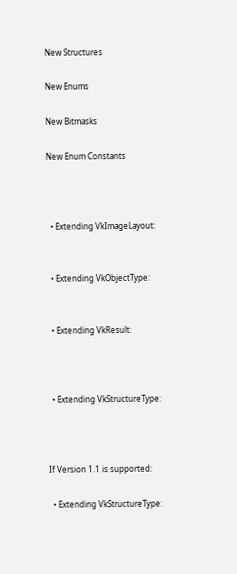New Structures

New Enums

New Bitmasks

New Enum Constants



  • Extending VkImageLayout:


  • Extending VkObjectType:


  • Extending VkResult:



  • Extending VkStructureType:



If Version 1.1 is supported:

  • Extending VkStructureType: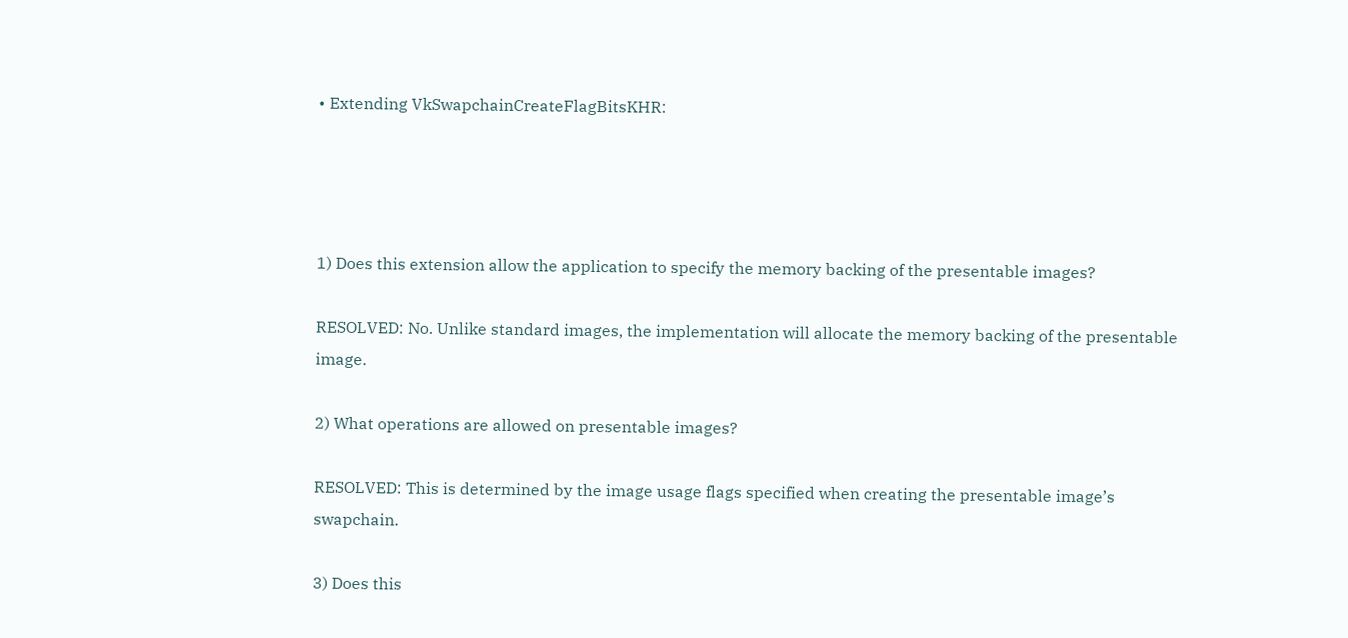• Extending VkSwapchainCreateFlagBitsKHR:




1) Does this extension allow the application to specify the memory backing of the presentable images?

RESOLVED: No. Unlike standard images, the implementation will allocate the memory backing of the presentable image.

2) What operations are allowed on presentable images?

RESOLVED: This is determined by the image usage flags specified when creating the presentable image’s swapchain.

3) Does this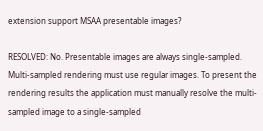extension support MSAA presentable images?

RESOLVED: No. Presentable images are always single-sampled. Multi-sampled rendering must use regular images. To present the rendering results the application must manually resolve the multi- sampled image to a single-sampled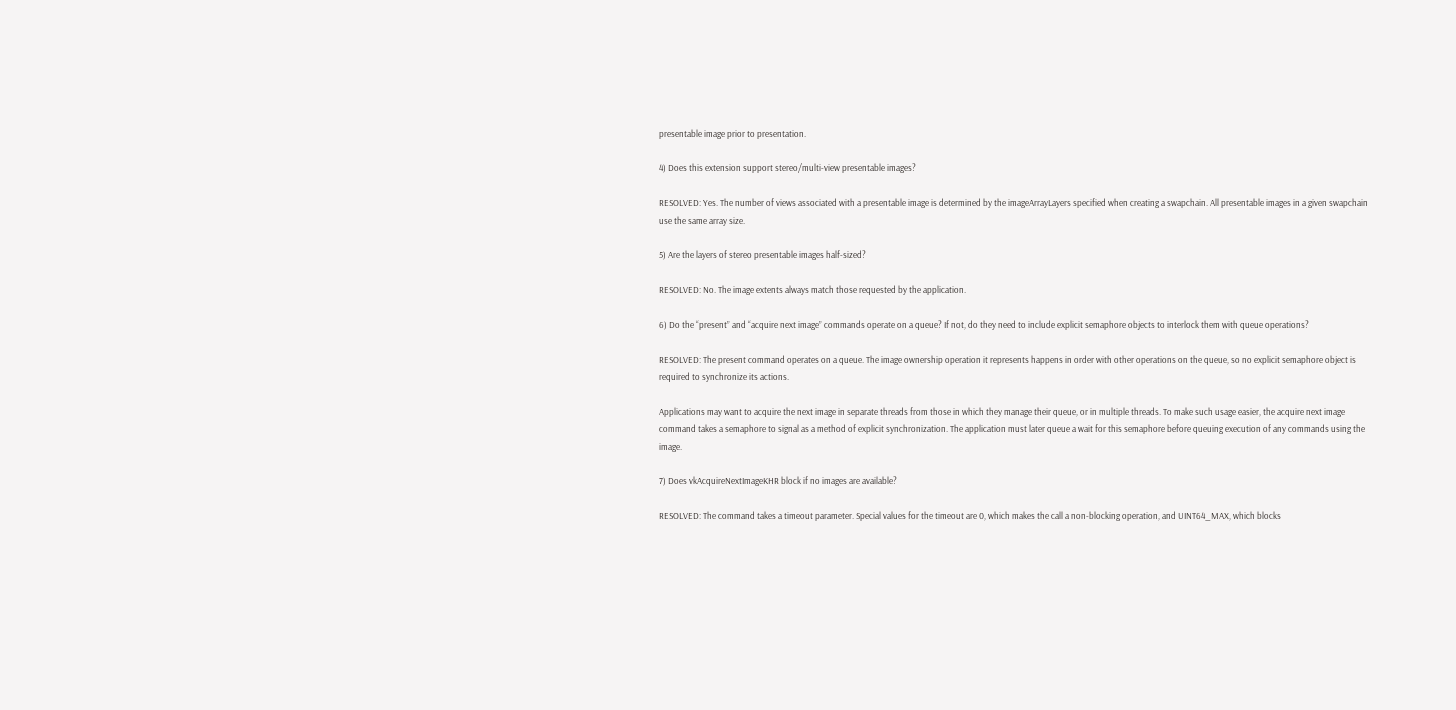presentable image prior to presentation.

4) Does this extension support stereo/multi-view presentable images?

RESOLVED: Yes. The number of views associated with a presentable image is determined by the imageArrayLayers specified when creating a swapchain. All presentable images in a given swapchain use the same array size.

5) Are the layers of stereo presentable images half-sized?

RESOLVED: No. The image extents always match those requested by the application.

6) Do the “present” and “acquire next image” commands operate on a queue? If not, do they need to include explicit semaphore objects to interlock them with queue operations?

RESOLVED: The present command operates on a queue. The image ownership operation it represents happens in order with other operations on the queue, so no explicit semaphore object is required to synchronize its actions.

Applications may want to acquire the next image in separate threads from those in which they manage their queue, or in multiple threads. To make such usage easier, the acquire next image command takes a semaphore to signal as a method of explicit synchronization. The application must later queue a wait for this semaphore before queuing execution of any commands using the image.

7) Does vkAcquireNextImageKHR block if no images are available?

RESOLVED: The command takes a timeout parameter. Special values for the timeout are 0, which makes the call a non-blocking operation, and UINT64_MAX, which blocks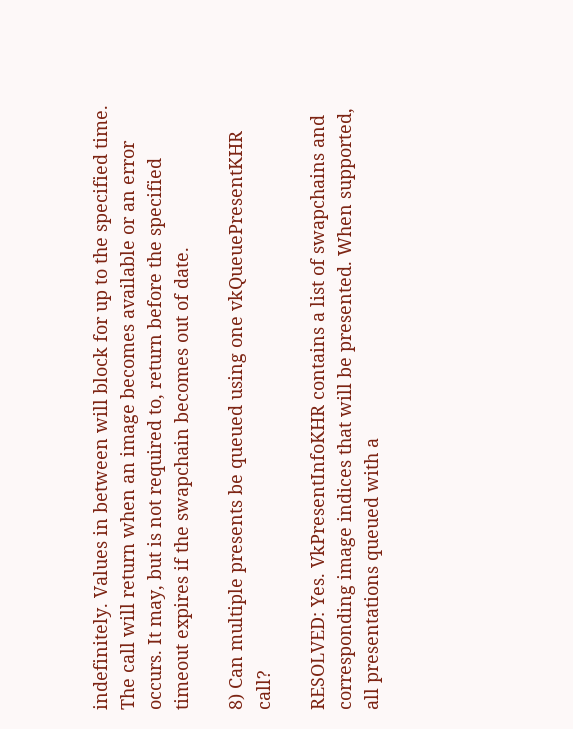indefinitely. Values in between will block for up to the specified time. The call will return when an image becomes available or an error occurs. It may, but is not required to, return before the specified timeout expires if the swapchain becomes out of date.

8) Can multiple presents be queued using one vkQueuePresentKHR call?

RESOLVED: Yes. VkPresentInfoKHR contains a list of swapchains and corresponding image indices that will be presented. When supported, all presentations queued with a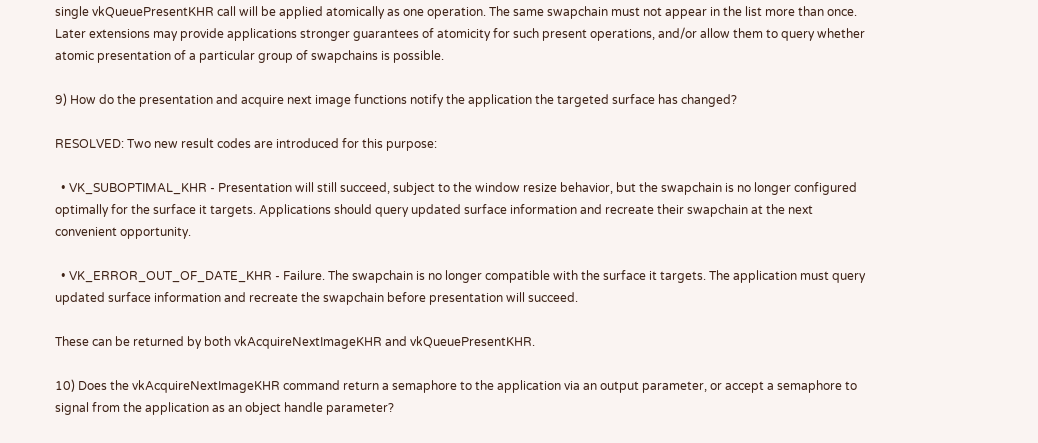single vkQueuePresentKHR call will be applied atomically as one operation. The same swapchain must not appear in the list more than once. Later extensions may provide applications stronger guarantees of atomicity for such present operations, and/or allow them to query whether atomic presentation of a particular group of swapchains is possible.

9) How do the presentation and acquire next image functions notify the application the targeted surface has changed?

RESOLVED: Two new result codes are introduced for this purpose:

  • VK_SUBOPTIMAL_KHR - Presentation will still succeed, subject to the window resize behavior, but the swapchain is no longer configured optimally for the surface it targets. Applications should query updated surface information and recreate their swapchain at the next convenient opportunity.

  • VK_ERROR_OUT_OF_DATE_KHR - Failure. The swapchain is no longer compatible with the surface it targets. The application must query updated surface information and recreate the swapchain before presentation will succeed.

These can be returned by both vkAcquireNextImageKHR and vkQueuePresentKHR.

10) Does the vkAcquireNextImageKHR command return a semaphore to the application via an output parameter, or accept a semaphore to signal from the application as an object handle parameter?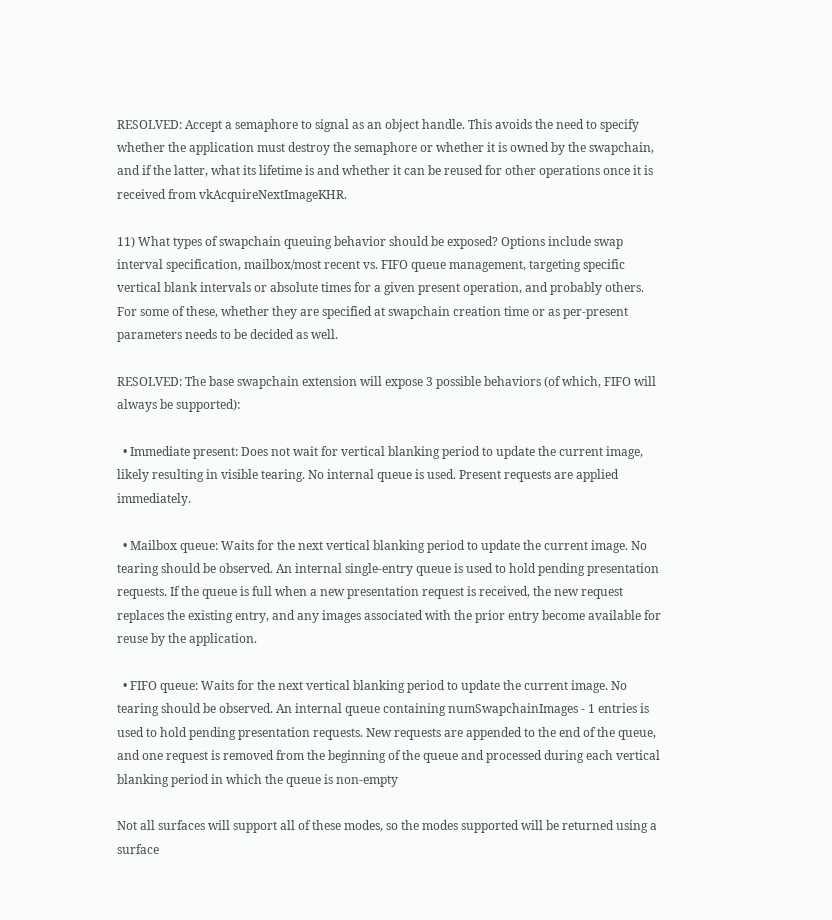RESOLVED: Accept a semaphore to signal as an object handle. This avoids the need to specify whether the application must destroy the semaphore or whether it is owned by the swapchain, and if the latter, what its lifetime is and whether it can be reused for other operations once it is received from vkAcquireNextImageKHR.

11) What types of swapchain queuing behavior should be exposed? Options include swap interval specification, mailbox/most recent vs. FIFO queue management, targeting specific vertical blank intervals or absolute times for a given present operation, and probably others. For some of these, whether they are specified at swapchain creation time or as per-present parameters needs to be decided as well.

RESOLVED: The base swapchain extension will expose 3 possible behaviors (of which, FIFO will always be supported):

  • Immediate present: Does not wait for vertical blanking period to update the current image, likely resulting in visible tearing. No internal queue is used. Present requests are applied immediately.

  • Mailbox queue: Waits for the next vertical blanking period to update the current image. No tearing should be observed. An internal single-entry queue is used to hold pending presentation requests. If the queue is full when a new presentation request is received, the new request replaces the existing entry, and any images associated with the prior entry become available for reuse by the application.

  • FIFO queue: Waits for the next vertical blanking period to update the current image. No tearing should be observed. An internal queue containing numSwapchainImages - 1 entries is used to hold pending presentation requests. New requests are appended to the end of the queue, and one request is removed from the beginning of the queue and processed during each vertical blanking period in which the queue is non-empty

Not all surfaces will support all of these modes, so the modes supported will be returned using a surface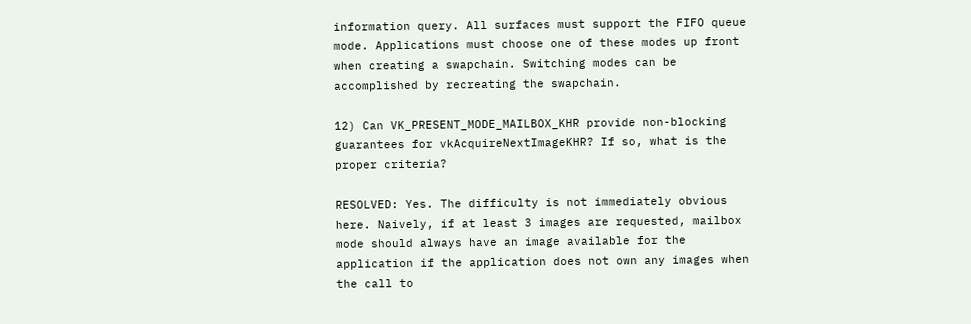information query. All surfaces must support the FIFO queue mode. Applications must choose one of these modes up front when creating a swapchain. Switching modes can be accomplished by recreating the swapchain.

12) Can VK_PRESENT_MODE_MAILBOX_KHR provide non-blocking guarantees for vkAcquireNextImageKHR? If so, what is the proper criteria?

RESOLVED: Yes. The difficulty is not immediately obvious here. Naively, if at least 3 images are requested, mailbox mode should always have an image available for the application if the application does not own any images when the call to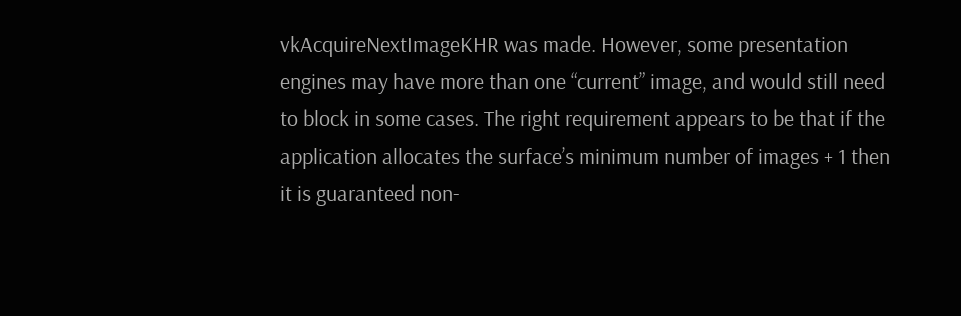vkAcquireNextImageKHR was made. However, some presentation engines may have more than one “current” image, and would still need to block in some cases. The right requirement appears to be that if the application allocates the surface’s minimum number of images + 1 then it is guaranteed non-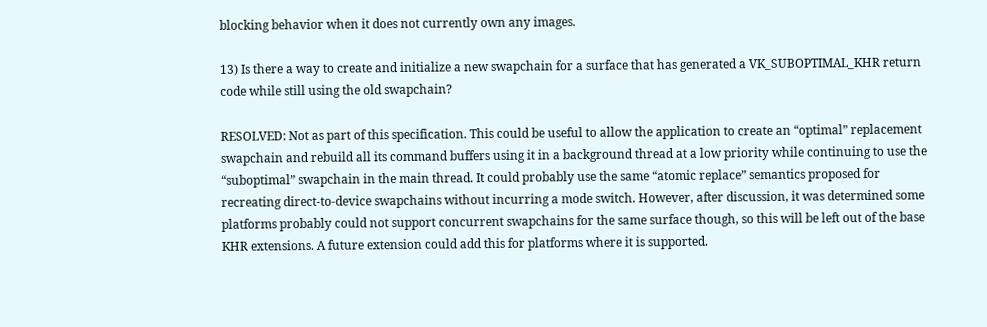blocking behavior when it does not currently own any images.

13) Is there a way to create and initialize a new swapchain for a surface that has generated a VK_SUBOPTIMAL_KHR return code while still using the old swapchain?

RESOLVED: Not as part of this specification. This could be useful to allow the application to create an “optimal” replacement swapchain and rebuild all its command buffers using it in a background thread at a low priority while continuing to use the “suboptimal” swapchain in the main thread. It could probably use the same “atomic replace” semantics proposed for recreating direct-to-device swapchains without incurring a mode switch. However, after discussion, it was determined some platforms probably could not support concurrent swapchains for the same surface though, so this will be left out of the base KHR extensions. A future extension could add this for platforms where it is supported.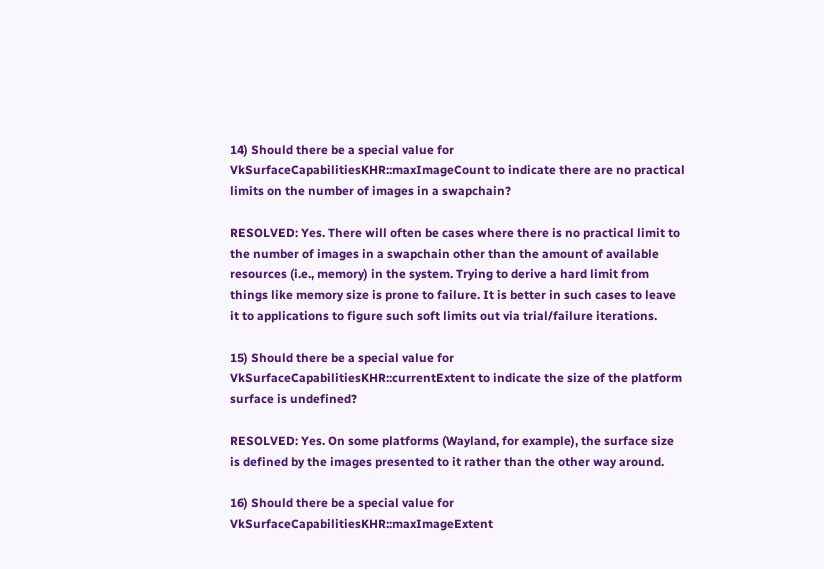14) Should there be a special value for VkSurfaceCapabilitiesKHR::maxImageCount to indicate there are no practical limits on the number of images in a swapchain?

RESOLVED: Yes. There will often be cases where there is no practical limit to the number of images in a swapchain other than the amount of available resources (i.e., memory) in the system. Trying to derive a hard limit from things like memory size is prone to failure. It is better in such cases to leave it to applications to figure such soft limits out via trial/failure iterations.

15) Should there be a special value for VkSurfaceCapabilitiesKHR::currentExtent to indicate the size of the platform surface is undefined?

RESOLVED: Yes. On some platforms (Wayland, for example), the surface size is defined by the images presented to it rather than the other way around.

16) Should there be a special value for VkSurfaceCapabilitiesKHR::maxImageExtent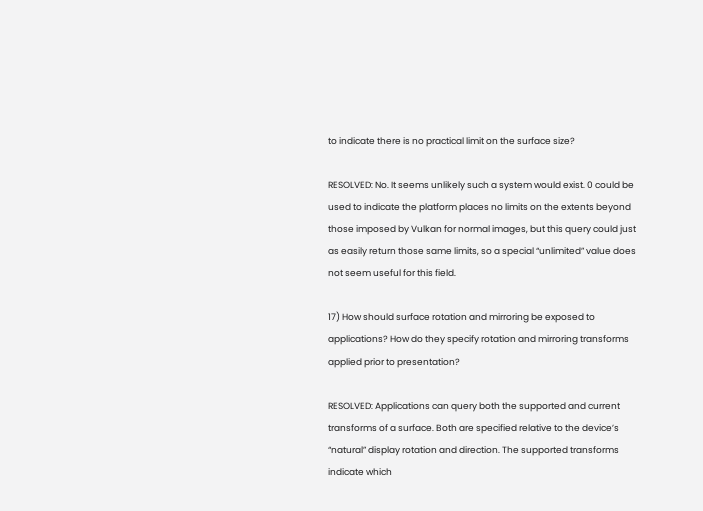to indicate there is no practical limit on the surface size?

RESOLVED: No. It seems unlikely such a system would exist. 0 could be used to indicate the platform places no limits on the extents beyond those imposed by Vulkan for normal images, but this query could just as easily return those same limits, so a special “unlimited” value does not seem useful for this field.

17) How should surface rotation and mirroring be exposed to applications? How do they specify rotation and mirroring transforms applied prior to presentation?

RESOLVED: Applications can query both the supported and current transforms of a surface. Both are specified relative to the device’s “natural” display rotation and direction. The supported transforms indicate which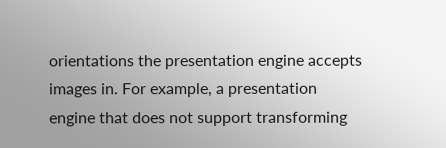orientations the presentation engine accepts images in. For example, a presentation engine that does not support transforming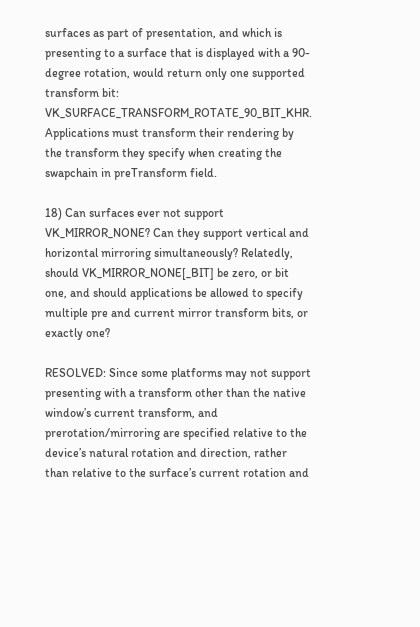surfaces as part of presentation, and which is presenting to a surface that is displayed with a 90-degree rotation, would return only one supported transform bit: VK_SURFACE_TRANSFORM_ROTATE_90_BIT_KHR. Applications must transform their rendering by the transform they specify when creating the swapchain in preTransform field.

18) Can surfaces ever not support VK_MIRROR_NONE? Can they support vertical and horizontal mirroring simultaneously? Relatedly, should VK_MIRROR_NONE[_BIT] be zero, or bit one, and should applications be allowed to specify multiple pre and current mirror transform bits, or exactly one?

RESOLVED: Since some platforms may not support presenting with a transform other than the native window’s current transform, and prerotation/mirroring are specified relative to the device’s natural rotation and direction, rather than relative to the surface’s current rotation and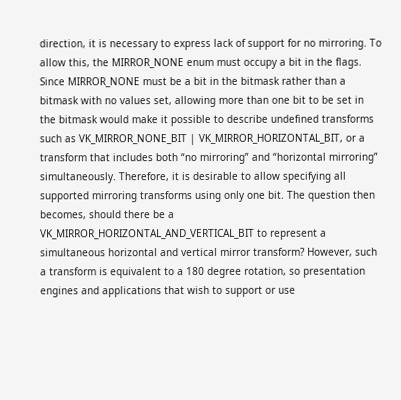direction, it is necessary to express lack of support for no mirroring. To allow this, the MIRROR_NONE enum must occupy a bit in the flags. Since MIRROR_NONE must be a bit in the bitmask rather than a bitmask with no values set, allowing more than one bit to be set in the bitmask would make it possible to describe undefined transforms such as VK_MIRROR_NONE_BIT | VK_MIRROR_HORIZONTAL_BIT, or a transform that includes both “no mirroring” and “horizontal mirroring” simultaneously. Therefore, it is desirable to allow specifying all supported mirroring transforms using only one bit. The question then becomes, should there be a VK_MIRROR_HORIZONTAL_AND_VERTICAL_BIT to represent a simultaneous horizontal and vertical mirror transform? However, such a transform is equivalent to a 180 degree rotation, so presentation engines and applications that wish to support or use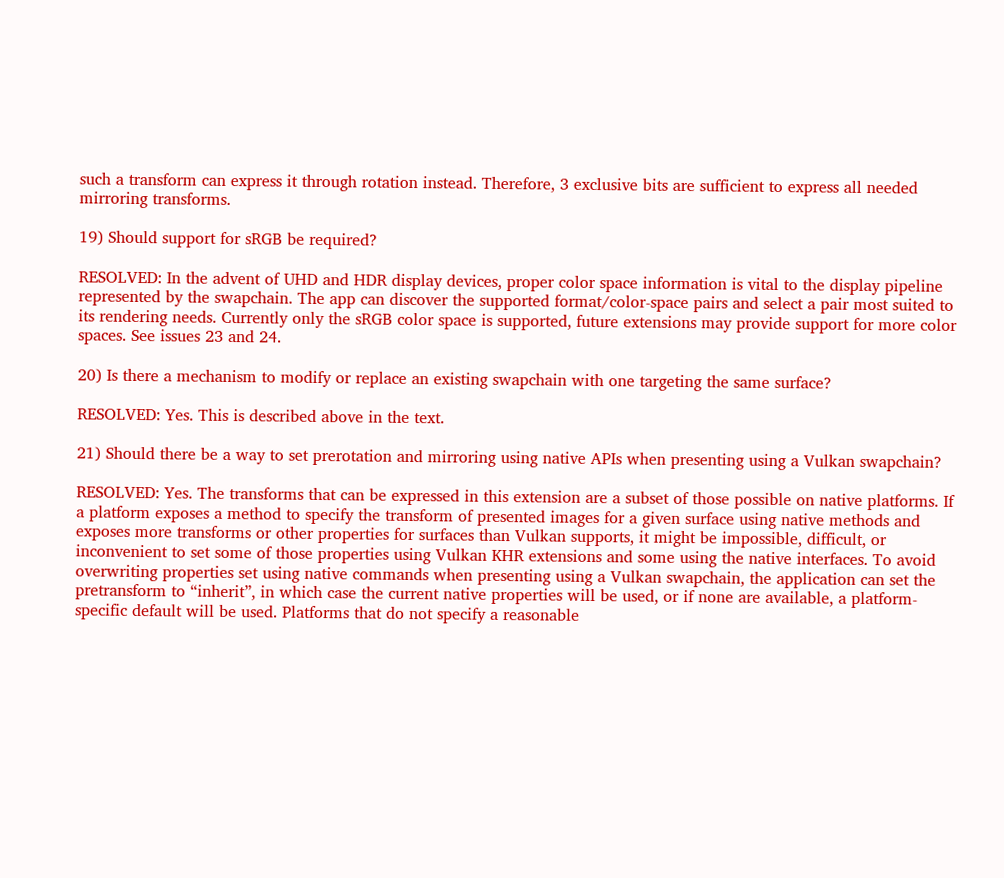such a transform can express it through rotation instead. Therefore, 3 exclusive bits are sufficient to express all needed mirroring transforms.

19) Should support for sRGB be required?

RESOLVED: In the advent of UHD and HDR display devices, proper color space information is vital to the display pipeline represented by the swapchain. The app can discover the supported format/color-space pairs and select a pair most suited to its rendering needs. Currently only the sRGB color space is supported, future extensions may provide support for more color spaces. See issues 23 and 24.

20) Is there a mechanism to modify or replace an existing swapchain with one targeting the same surface?

RESOLVED: Yes. This is described above in the text.

21) Should there be a way to set prerotation and mirroring using native APIs when presenting using a Vulkan swapchain?

RESOLVED: Yes. The transforms that can be expressed in this extension are a subset of those possible on native platforms. If a platform exposes a method to specify the transform of presented images for a given surface using native methods and exposes more transforms or other properties for surfaces than Vulkan supports, it might be impossible, difficult, or inconvenient to set some of those properties using Vulkan KHR extensions and some using the native interfaces. To avoid overwriting properties set using native commands when presenting using a Vulkan swapchain, the application can set the pretransform to “inherit”, in which case the current native properties will be used, or if none are available, a platform-specific default will be used. Platforms that do not specify a reasonable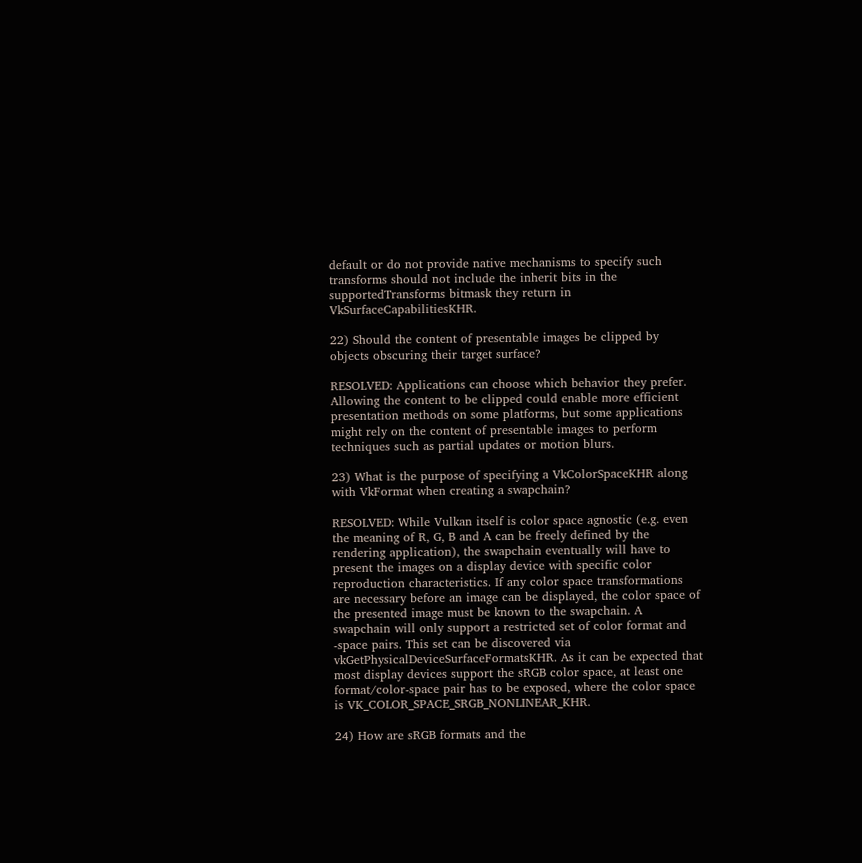default or do not provide native mechanisms to specify such transforms should not include the inherit bits in the supportedTransforms bitmask they return in VkSurfaceCapabilitiesKHR.

22) Should the content of presentable images be clipped by objects obscuring their target surface?

RESOLVED: Applications can choose which behavior they prefer. Allowing the content to be clipped could enable more efficient presentation methods on some platforms, but some applications might rely on the content of presentable images to perform techniques such as partial updates or motion blurs.

23) What is the purpose of specifying a VkColorSpaceKHR along with VkFormat when creating a swapchain?

RESOLVED: While Vulkan itself is color space agnostic (e.g. even the meaning of R, G, B and A can be freely defined by the rendering application), the swapchain eventually will have to present the images on a display device with specific color reproduction characteristics. If any color space transformations are necessary before an image can be displayed, the color space of the presented image must be known to the swapchain. A swapchain will only support a restricted set of color format and -space pairs. This set can be discovered via vkGetPhysicalDeviceSurfaceFormatsKHR. As it can be expected that most display devices support the sRGB color space, at least one format/color-space pair has to be exposed, where the color space is VK_COLOR_SPACE_SRGB_NONLINEAR_KHR.

24) How are sRGB formats and the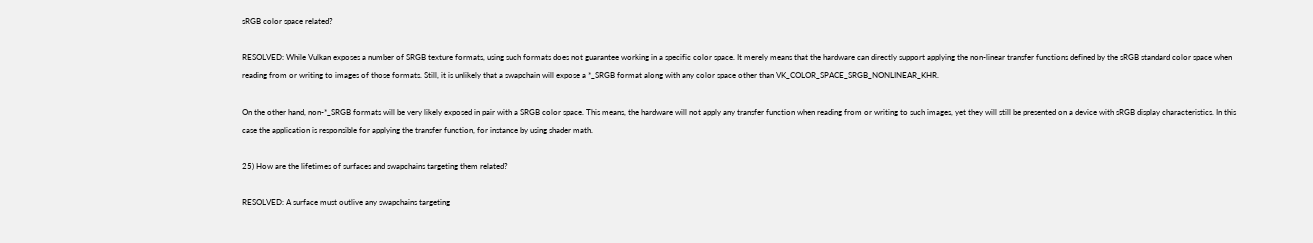sRGB color space related?

RESOLVED: While Vulkan exposes a number of SRGB texture formats, using such formats does not guarantee working in a specific color space. It merely means that the hardware can directly support applying the non-linear transfer functions defined by the sRGB standard color space when reading from or writing to images of those formats. Still, it is unlikely that a swapchain will expose a *_SRGB format along with any color space other than VK_COLOR_SPACE_SRGB_NONLINEAR_KHR.

On the other hand, non-*_SRGB formats will be very likely exposed in pair with a SRGB color space. This means, the hardware will not apply any transfer function when reading from or writing to such images, yet they will still be presented on a device with sRGB display characteristics. In this case the application is responsible for applying the transfer function, for instance by using shader math.

25) How are the lifetimes of surfaces and swapchains targeting them related?

RESOLVED: A surface must outlive any swapchains targeting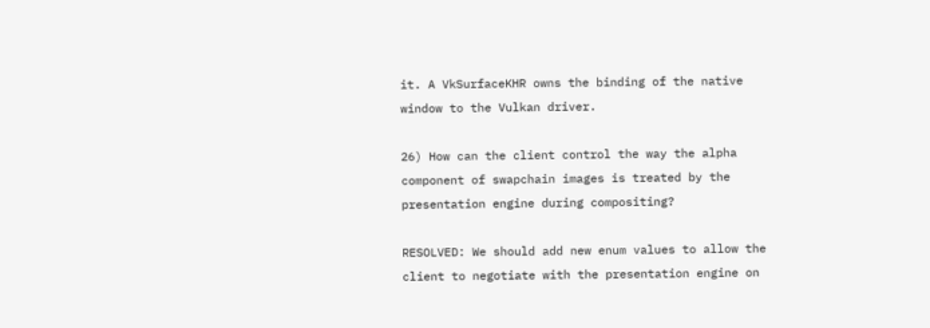it. A VkSurfaceKHR owns the binding of the native window to the Vulkan driver.

26) How can the client control the way the alpha component of swapchain images is treated by the presentation engine during compositing?

RESOLVED: We should add new enum values to allow the client to negotiate with the presentation engine on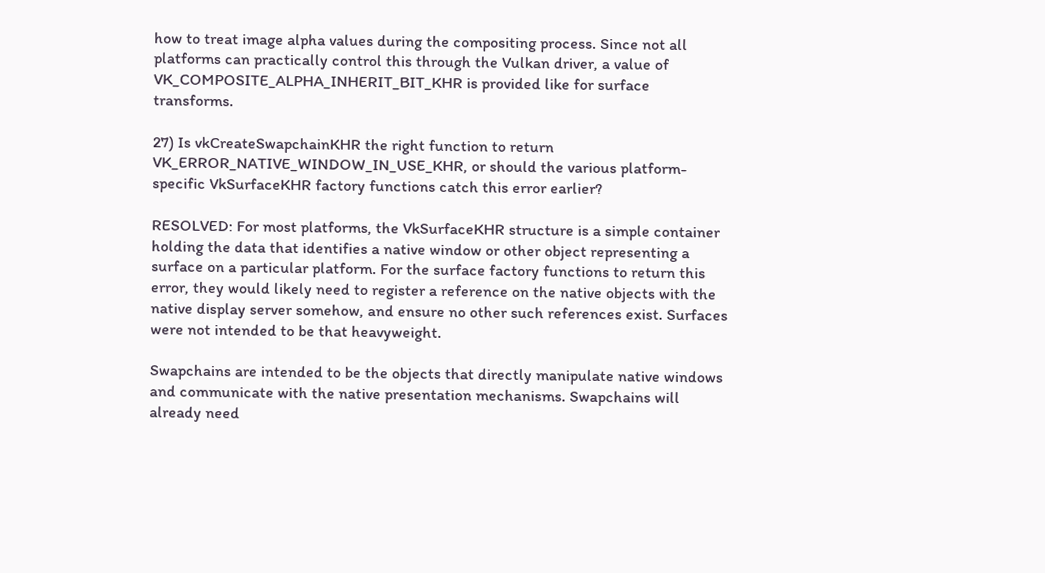how to treat image alpha values during the compositing process. Since not all platforms can practically control this through the Vulkan driver, a value of VK_COMPOSITE_ALPHA_INHERIT_BIT_KHR is provided like for surface transforms.

27) Is vkCreateSwapchainKHR the right function to return VK_ERROR_NATIVE_WINDOW_IN_USE_KHR, or should the various platform-specific VkSurfaceKHR factory functions catch this error earlier?

RESOLVED: For most platforms, the VkSurfaceKHR structure is a simple container holding the data that identifies a native window or other object representing a surface on a particular platform. For the surface factory functions to return this error, they would likely need to register a reference on the native objects with the native display server somehow, and ensure no other such references exist. Surfaces were not intended to be that heavyweight.

Swapchains are intended to be the objects that directly manipulate native windows and communicate with the native presentation mechanisms. Swapchains will already need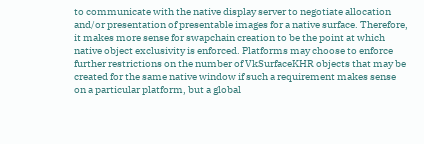to communicate with the native display server to negotiate allocation and/or presentation of presentable images for a native surface. Therefore, it makes more sense for swapchain creation to be the point at which native object exclusivity is enforced. Platforms may choose to enforce further restrictions on the number of VkSurfaceKHR objects that may be created for the same native window if such a requirement makes sense on a particular platform, but a global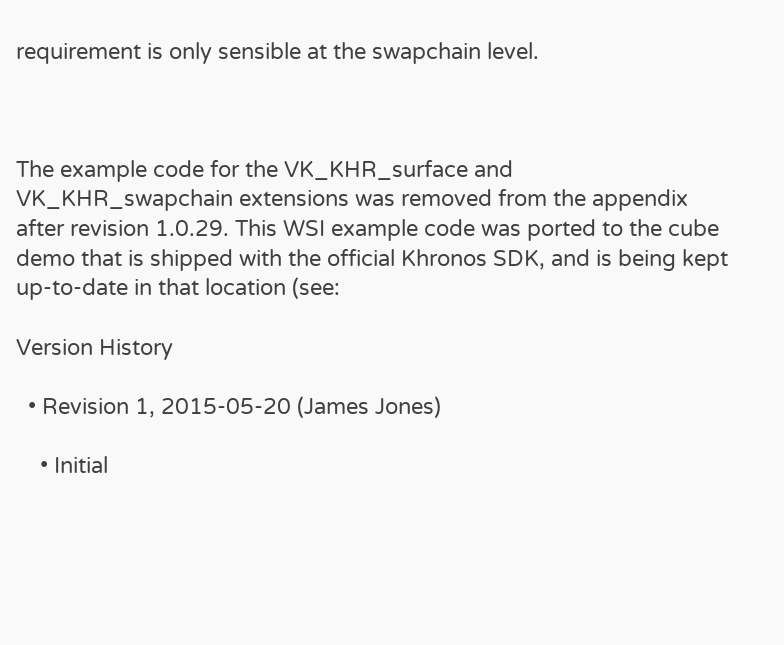requirement is only sensible at the swapchain level.



The example code for the VK_KHR_surface and VK_KHR_swapchain extensions was removed from the appendix after revision 1.0.29. This WSI example code was ported to the cube demo that is shipped with the official Khronos SDK, and is being kept up-to-date in that location (see:

Version History

  • Revision 1, 2015-05-20 (James Jones)

    • Initial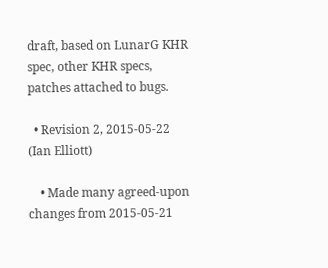draft, based on LunarG KHR spec, other KHR specs, patches attached to bugs.

  • Revision 2, 2015-05-22 (Ian Elliott)

    • Made many agreed-upon changes from 2015-05-21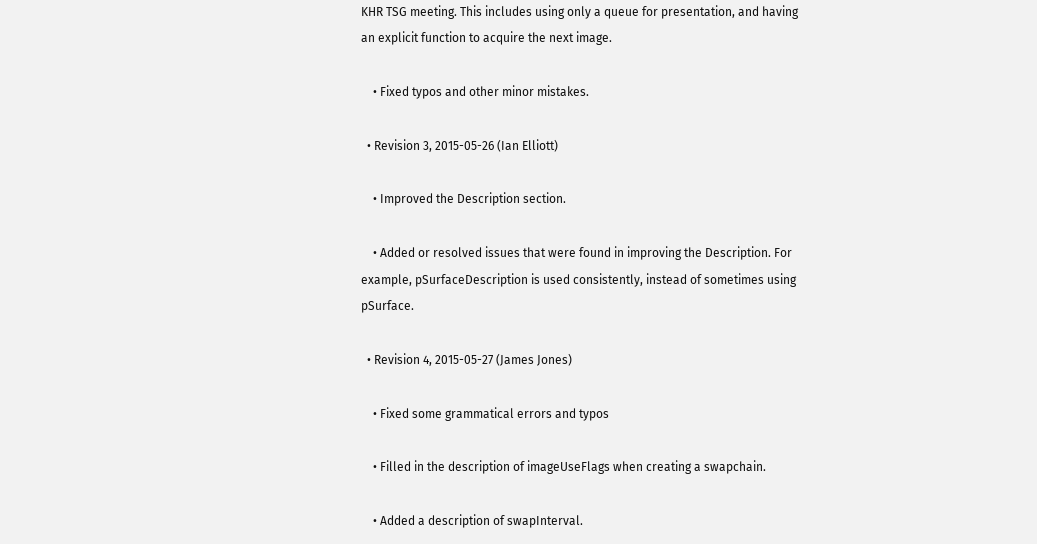KHR TSG meeting. This includes using only a queue for presentation, and having an explicit function to acquire the next image.

    • Fixed typos and other minor mistakes.

  • Revision 3, 2015-05-26 (Ian Elliott)

    • Improved the Description section.

    • Added or resolved issues that were found in improving the Description. For example, pSurfaceDescription is used consistently, instead of sometimes using pSurface.

  • Revision 4, 2015-05-27 (James Jones)

    • Fixed some grammatical errors and typos

    • Filled in the description of imageUseFlags when creating a swapchain.

    • Added a description of swapInterval.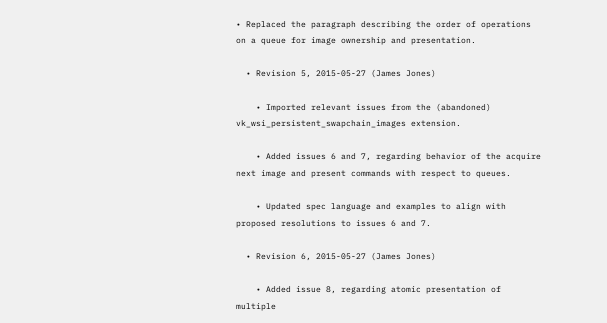• Replaced the paragraph describing the order of operations on a queue for image ownership and presentation.

  • Revision 5, 2015-05-27 (James Jones)

    • Imported relevant issues from the (abandoned) vk_wsi_persistent_swapchain_images extension.

    • Added issues 6 and 7, regarding behavior of the acquire next image and present commands with respect to queues.

    • Updated spec language and examples to align with proposed resolutions to issues 6 and 7.

  • Revision 6, 2015-05-27 (James Jones)

    • Added issue 8, regarding atomic presentation of multiple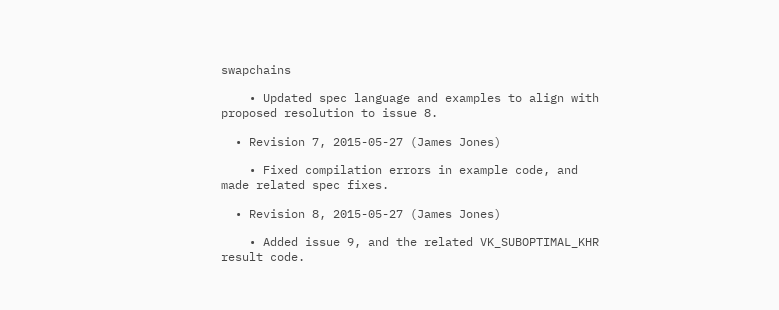swapchains

    • Updated spec language and examples to align with proposed resolution to issue 8.

  • Revision 7, 2015-05-27 (James Jones)

    • Fixed compilation errors in example code, and made related spec fixes.

  • Revision 8, 2015-05-27 (James Jones)

    • Added issue 9, and the related VK_SUBOPTIMAL_KHR result code.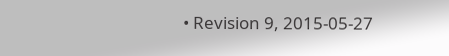• Revision 9, 2015-05-27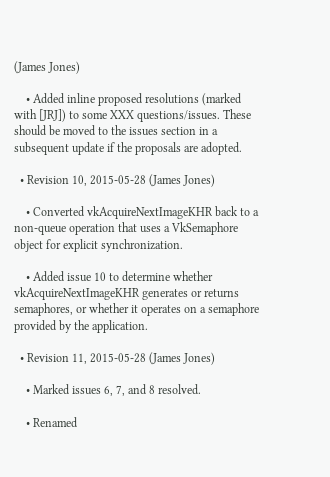(James Jones)

    • Added inline proposed resolutions (marked with [JRJ]) to some XXX questions/issues. These should be moved to the issues section in a subsequent update if the proposals are adopted.

  • Revision 10, 2015-05-28 (James Jones)

    • Converted vkAcquireNextImageKHR back to a non-queue operation that uses a VkSemaphore object for explicit synchronization.

    • Added issue 10 to determine whether vkAcquireNextImageKHR generates or returns semaphores, or whether it operates on a semaphore provided by the application.

  • Revision 11, 2015-05-28 (James Jones)

    • Marked issues 6, 7, and 8 resolved.

    • Renamed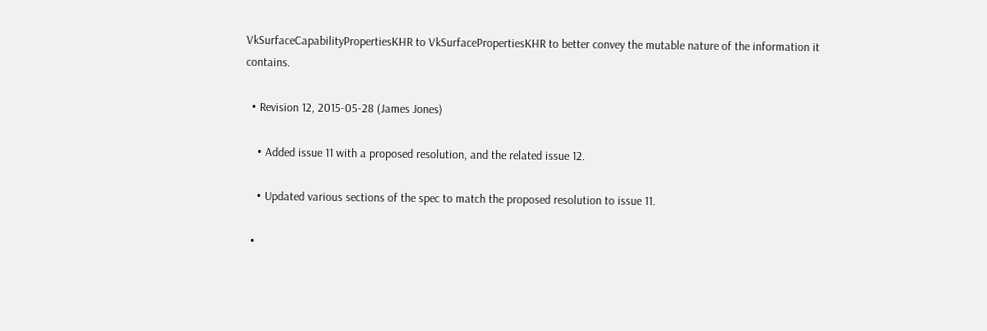VkSurfaceCapabilityPropertiesKHR to VkSurfacePropertiesKHR to better convey the mutable nature of the information it contains.

  • Revision 12, 2015-05-28 (James Jones)

    • Added issue 11 with a proposed resolution, and the related issue 12.

    • Updated various sections of the spec to match the proposed resolution to issue 11.

  •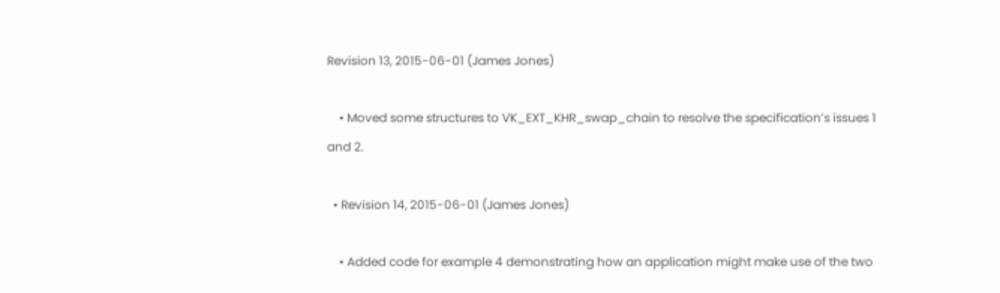Revision 13, 2015-06-01 (James Jones)

    • Moved some structures to VK_EXT_KHR_swap_chain to resolve the specification’s issues 1 and 2.

  • Revision 14, 2015-06-01 (James Jones)

    • Added code for example 4 demonstrating how an application might make use of the two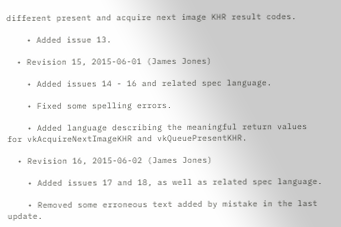different present and acquire next image KHR result codes.

    • Added issue 13.

  • Revision 15, 2015-06-01 (James Jones)

    • Added issues 14 - 16 and related spec language.

    • Fixed some spelling errors.

    • Added language describing the meaningful return values for vkAcquireNextImageKHR and vkQueuePresentKHR.

  • Revision 16, 2015-06-02 (James Jones)

    • Added issues 17 and 18, as well as related spec language.

    • Removed some erroneous text added by mistake in the last update.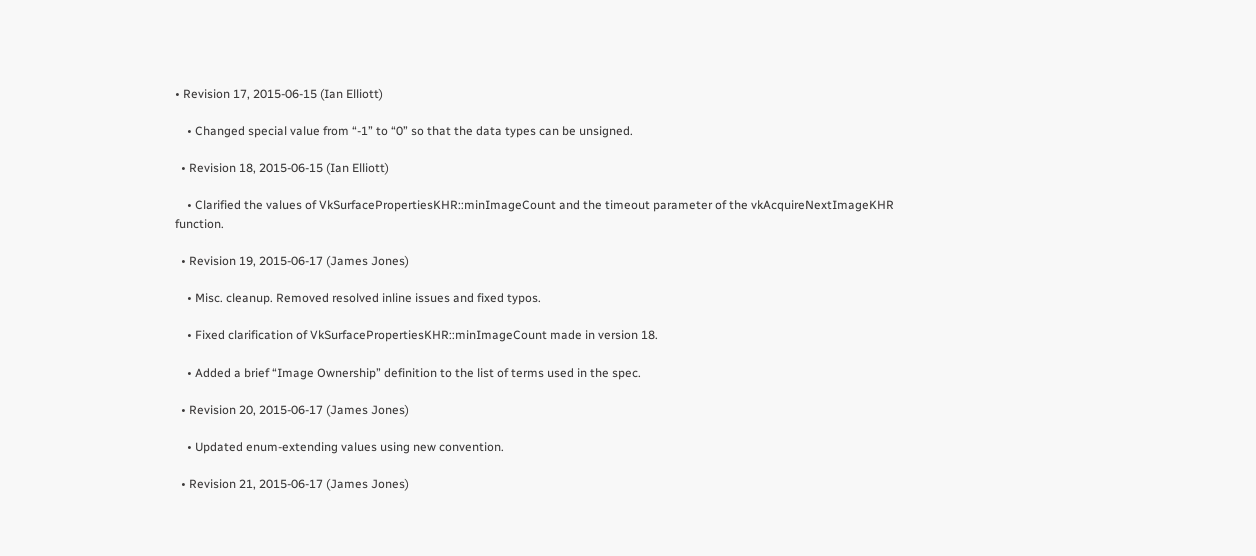• Revision 17, 2015-06-15 (Ian Elliott)

    • Changed special value from “-1” to “0” so that the data types can be unsigned.

  • Revision 18, 2015-06-15 (Ian Elliott)

    • Clarified the values of VkSurfacePropertiesKHR::minImageCount and the timeout parameter of the vkAcquireNextImageKHR function.

  • Revision 19, 2015-06-17 (James Jones)

    • Misc. cleanup. Removed resolved inline issues and fixed typos.

    • Fixed clarification of VkSurfacePropertiesKHR::minImageCount made in version 18.

    • Added a brief “Image Ownership” definition to the list of terms used in the spec.

  • Revision 20, 2015-06-17 (James Jones)

    • Updated enum-extending values using new convention.

  • Revision 21, 2015-06-17 (James Jones)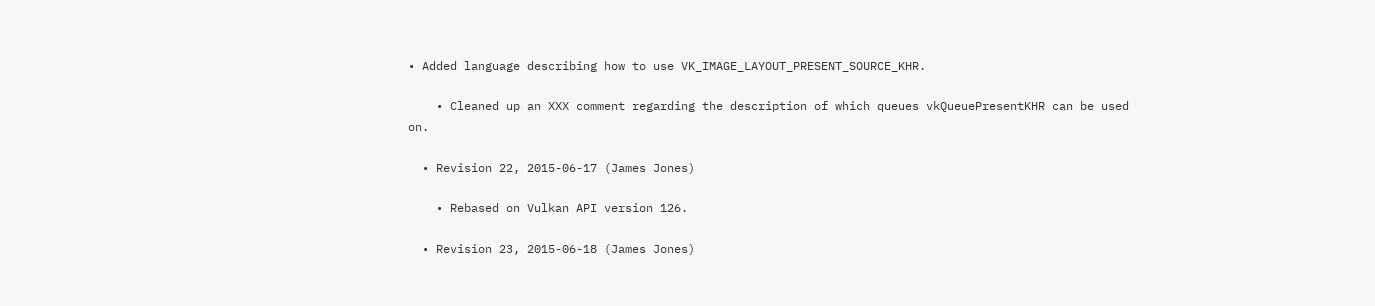• Added language describing how to use VK_IMAGE_LAYOUT_PRESENT_SOURCE_KHR.

    • Cleaned up an XXX comment regarding the description of which queues vkQueuePresentKHR can be used on.

  • Revision 22, 2015-06-17 (James Jones)

    • Rebased on Vulkan API version 126.

  • Revision 23, 2015-06-18 (James Jones)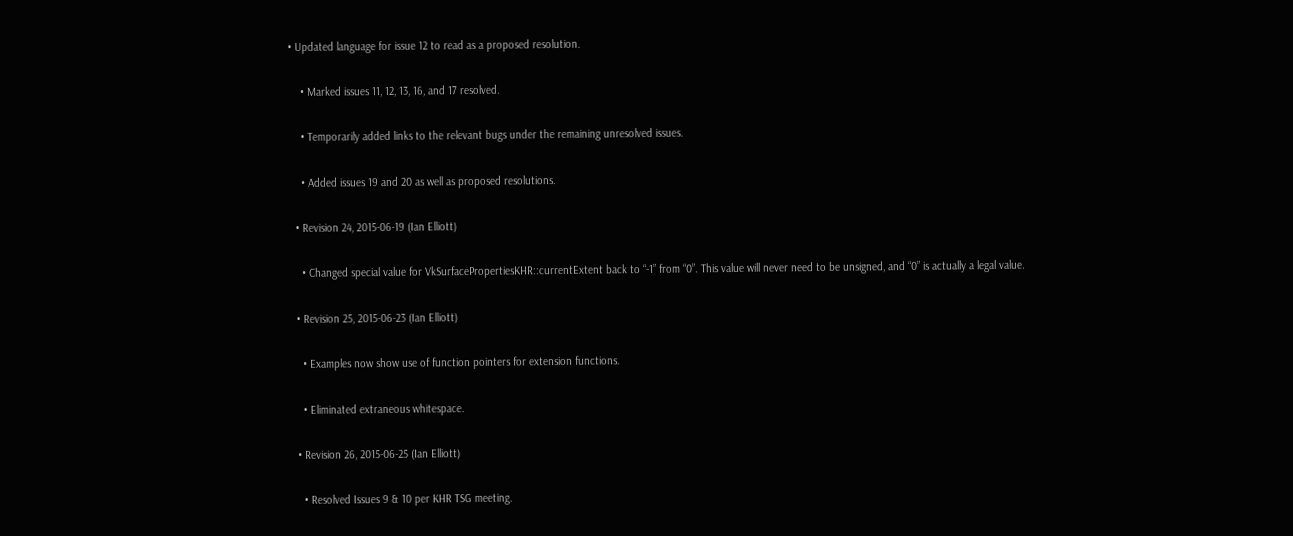• Updated language for issue 12 to read as a proposed resolution.

    • Marked issues 11, 12, 13, 16, and 17 resolved.

    • Temporarily added links to the relevant bugs under the remaining unresolved issues.

    • Added issues 19 and 20 as well as proposed resolutions.

  • Revision 24, 2015-06-19 (Ian Elliott)

    • Changed special value for VkSurfacePropertiesKHR::currentExtent back to “-1” from “0”. This value will never need to be unsigned, and “0” is actually a legal value.

  • Revision 25, 2015-06-23 (Ian Elliott)

    • Examples now show use of function pointers for extension functions.

    • Eliminated extraneous whitespace.

  • Revision 26, 2015-06-25 (Ian Elliott)

    • Resolved Issues 9 & 10 per KHR TSG meeting.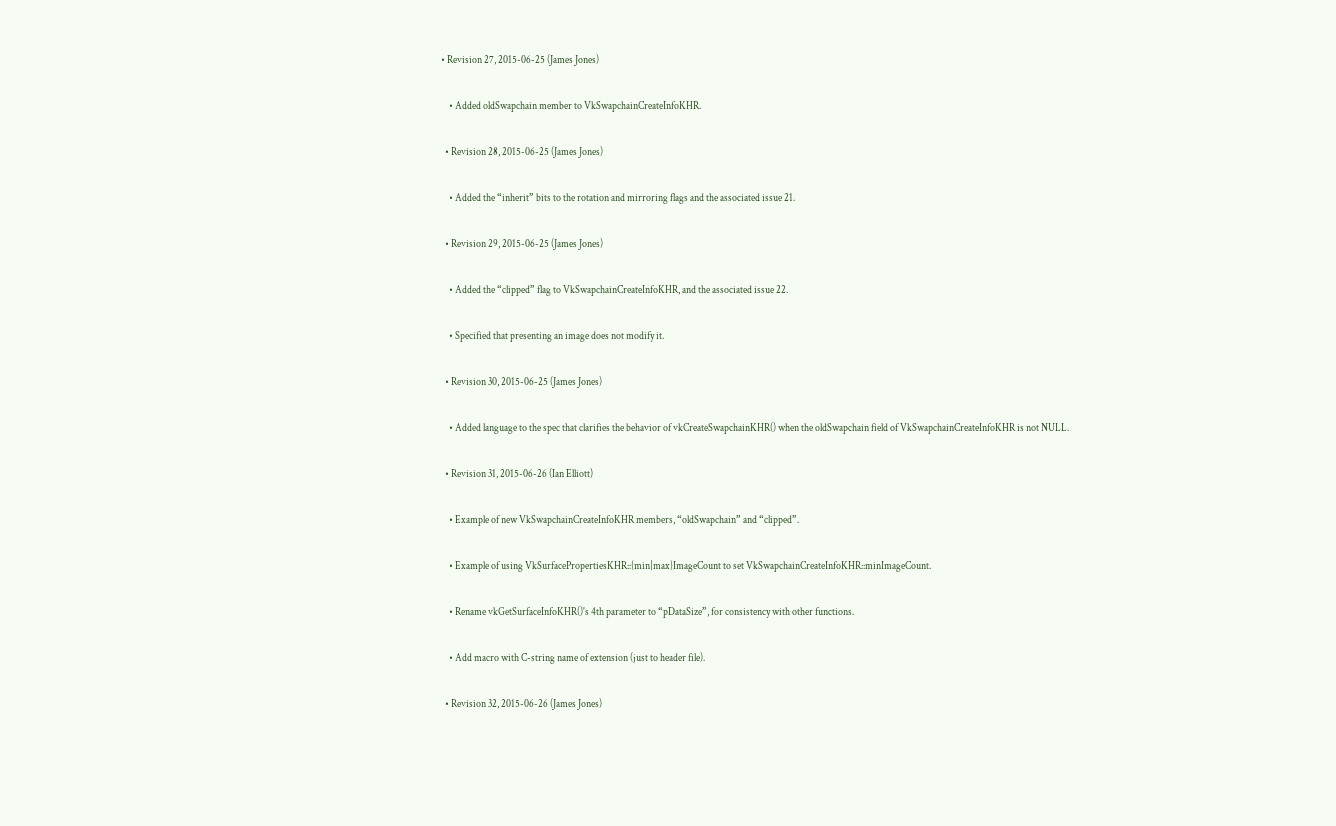• Revision 27, 2015-06-25 (James Jones)

    • Added oldSwapchain member to VkSwapchainCreateInfoKHR.

  • Revision 28, 2015-06-25 (James Jones)

    • Added the “inherit” bits to the rotation and mirroring flags and the associated issue 21.

  • Revision 29, 2015-06-25 (James Jones)

    • Added the “clipped” flag to VkSwapchainCreateInfoKHR, and the associated issue 22.

    • Specified that presenting an image does not modify it.

  • Revision 30, 2015-06-25 (James Jones)

    • Added language to the spec that clarifies the behavior of vkCreateSwapchainKHR() when the oldSwapchain field of VkSwapchainCreateInfoKHR is not NULL.

  • Revision 31, 2015-06-26 (Ian Elliott)

    • Example of new VkSwapchainCreateInfoKHR members, “oldSwapchain” and “clipped”.

    • Example of using VkSurfacePropertiesKHR::{min|max}ImageCount to set VkSwapchainCreateInfoKHR::minImageCount.

    • Rename vkGetSurfaceInfoKHR()'s 4th parameter to “pDataSize”, for consistency with other functions.

    • Add macro with C-string name of extension (just to header file).

  • Revision 32, 2015-06-26 (James Jones)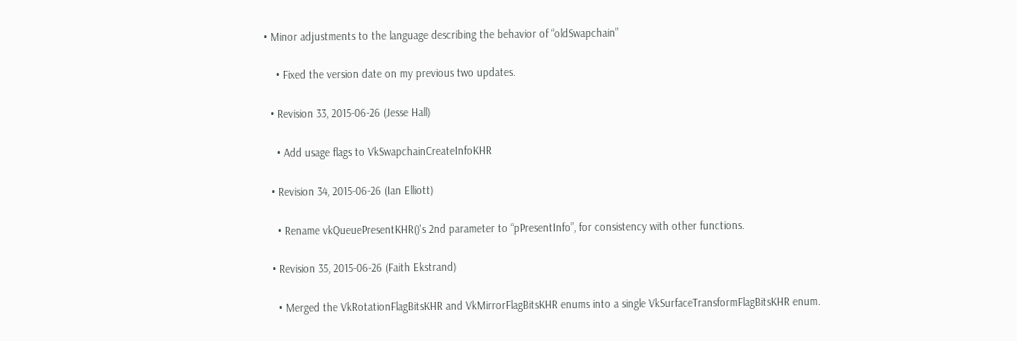• Minor adjustments to the language describing the behavior of “oldSwapchain”

    • Fixed the version date on my previous two updates.

  • Revision 33, 2015-06-26 (Jesse Hall)

    • Add usage flags to VkSwapchainCreateInfoKHR

  • Revision 34, 2015-06-26 (Ian Elliott)

    • Rename vkQueuePresentKHR()'s 2nd parameter to “pPresentInfo”, for consistency with other functions.

  • Revision 35, 2015-06-26 (Faith Ekstrand)

    • Merged the VkRotationFlagBitsKHR and VkMirrorFlagBitsKHR enums into a single VkSurfaceTransformFlagBitsKHR enum.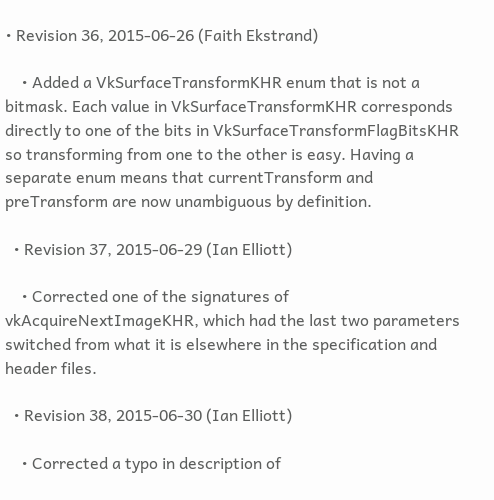• Revision 36, 2015-06-26 (Faith Ekstrand)

    • Added a VkSurfaceTransformKHR enum that is not a bitmask. Each value in VkSurfaceTransformKHR corresponds directly to one of the bits in VkSurfaceTransformFlagBitsKHR so transforming from one to the other is easy. Having a separate enum means that currentTransform and preTransform are now unambiguous by definition.

  • Revision 37, 2015-06-29 (Ian Elliott)

    • Corrected one of the signatures of vkAcquireNextImageKHR, which had the last two parameters switched from what it is elsewhere in the specification and header files.

  • Revision 38, 2015-06-30 (Ian Elliott)

    • Corrected a typo in description of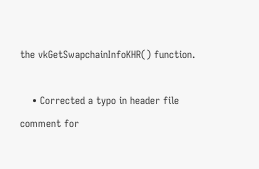the vkGetSwapchainInfoKHR() function.

    • Corrected a typo in header file comment for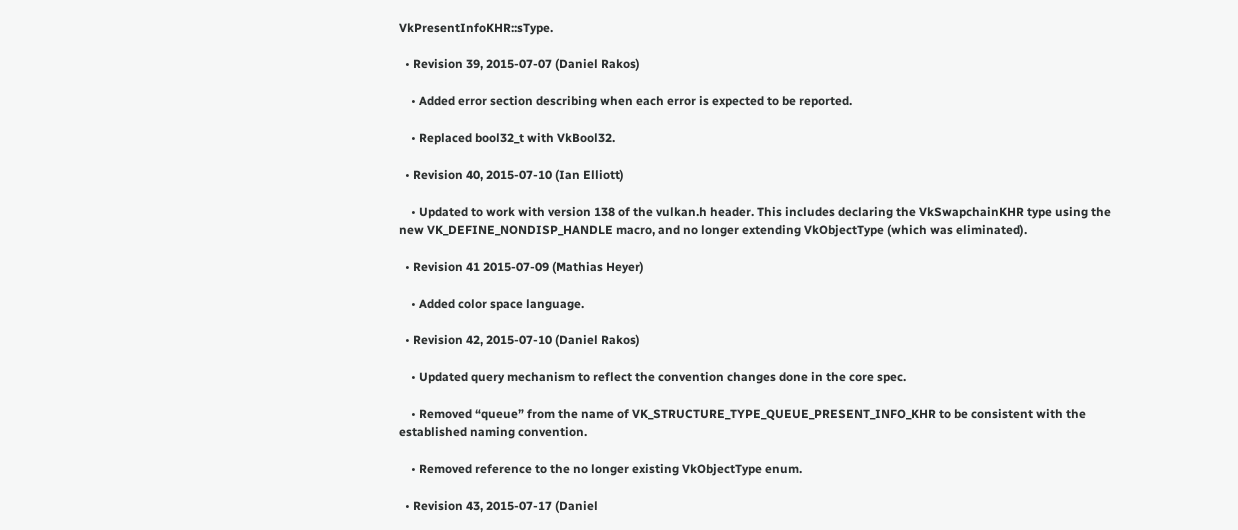VkPresentInfoKHR::sType.

  • Revision 39, 2015-07-07 (Daniel Rakos)

    • Added error section describing when each error is expected to be reported.

    • Replaced bool32_t with VkBool32.

  • Revision 40, 2015-07-10 (Ian Elliott)

    • Updated to work with version 138 of the vulkan.h header. This includes declaring the VkSwapchainKHR type using the new VK_DEFINE_NONDISP_HANDLE macro, and no longer extending VkObjectType (which was eliminated).

  • Revision 41 2015-07-09 (Mathias Heyer)

    • Added color space language.

  • Revision 42, 2015-07-10 (Daniel Rakos)

    • Updated query mechanism to reflect the convention changes done in the core spec.

    • Removed “queue” from the name of VK_STRUCTURE_TYPE_QUEUE_PRESENT_INFO_KHR to be consistent with the established naming convention.

    • Removed reference to the no longer existing VkObjectType enum.

  • Revision 43, 2015-07-17 (Daniel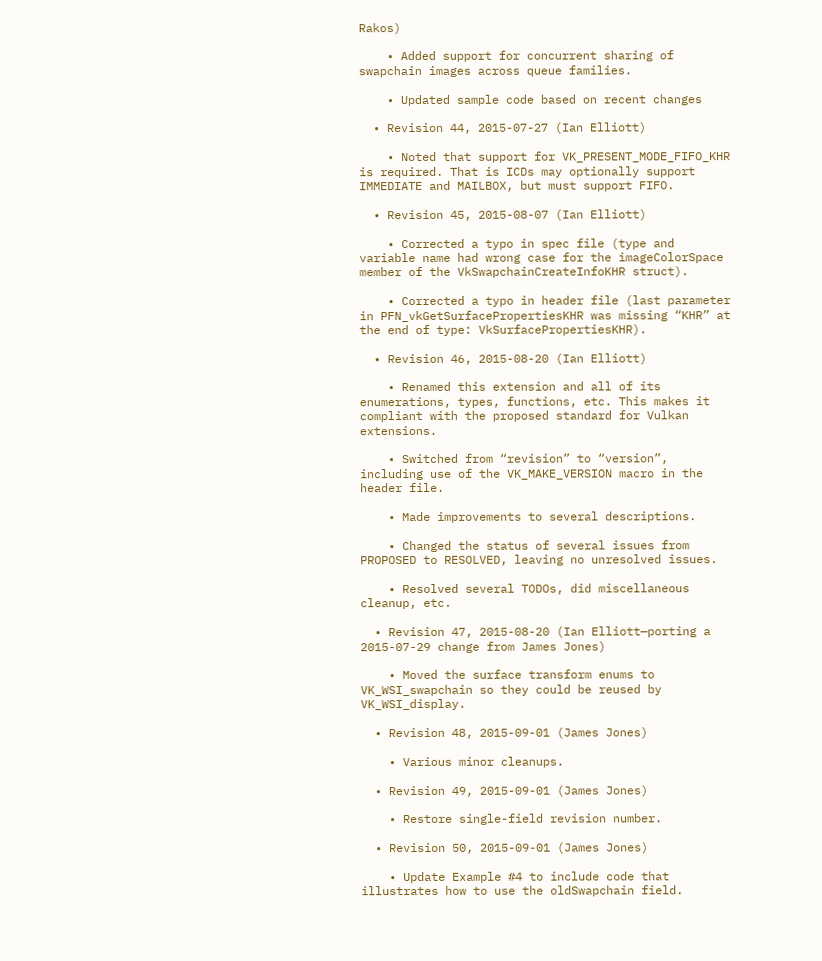Rakos)

    • Added support for concurrent sharing of swapchain images across queue families.

    • Updated sample code based on recent changes

  • Revision 44, 2015-07-27 (Ian Elliott)

    • Noted that support for VK_PRESENT_MODE_FIFO_KHR is required. That is ICDs may optionally support IMMEDIATE and MAILBOX, but must support FIFO.

  • Revision 45, 2015-08-07 (Ian Elliott)

    • Corrected a typo in spec file (type and variable name had wrong case for the imageColorSpace member of the VkSwapchainCreateInfoKHR struct).

    • Corrected a typo in header file (last parameter in PFN_vkGetSurfacePropertiesKHR was missing “KHR” at the end of type: VkSurfacePropertiesKHR).

  • Revision 46, 2015-08-20 (Ian Elliott)

    • Renamed this extension and all of its enumerations, types, functions, etc. This makes it compliant with the proposed standard for Vulkan extensions.

    • Switched from “revision” to “version”, including use of the VK_MAKE_VERSION macro in the header file.

    • Made improvements to several descriptions.

    • Changed the status of several issues from PROPOSED to RESOLVED, leaving no unresolved issues.

    • Resolved several TODOs, did miscellaneous cleanup, etc.

  • Revision 47, 2015-08-20 (Ian Elliott—porting a 2015-07-29 change from James Jones)

    • Moved the surface transform enums to VK_WSI_swapchain so they could be reused by VK_WSI_display.

  • Revision 48, 2015-09-01 (James Jones)

    • Various minor cleanups.

  • Revision 49, 2015-09-01 (James Jones)

    • Restore single-field revision number.

  • Revision 50, 2015-09-01 (James Jones)

    • Update Example #4 to include code that illustrates how to use the oldSwapchain field.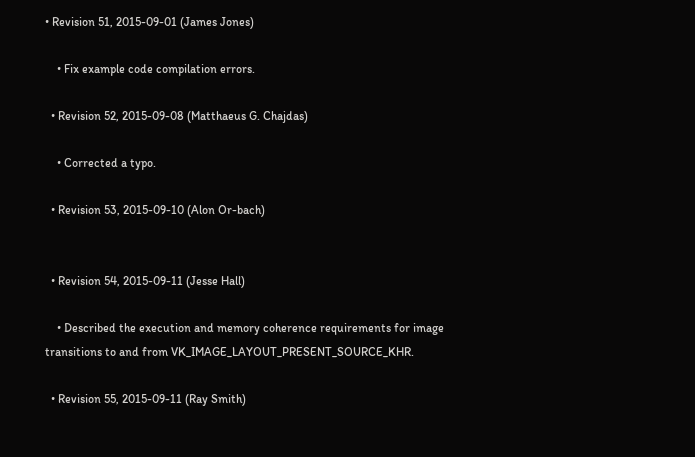• Revision 51, 2015-09-01 (James Jones)

    • Fix example code compilation errors.

  • Revision 52, 2015-09-08 (Matthaeus G. Chajdas)

    • Corrected a typo.

  • Revision 53, 2015-09-10 (Alon Or-bach)


  • Revision 54, 2015-09-11 (Jesse Hall)

    • Described the execution and memory coherence requirements for image transitions to and from VK_IMAGE_LAYOUT_PRESENT_SOURCE_KHR.

  • Revision 55, 2015-09-11 (Ray Smith)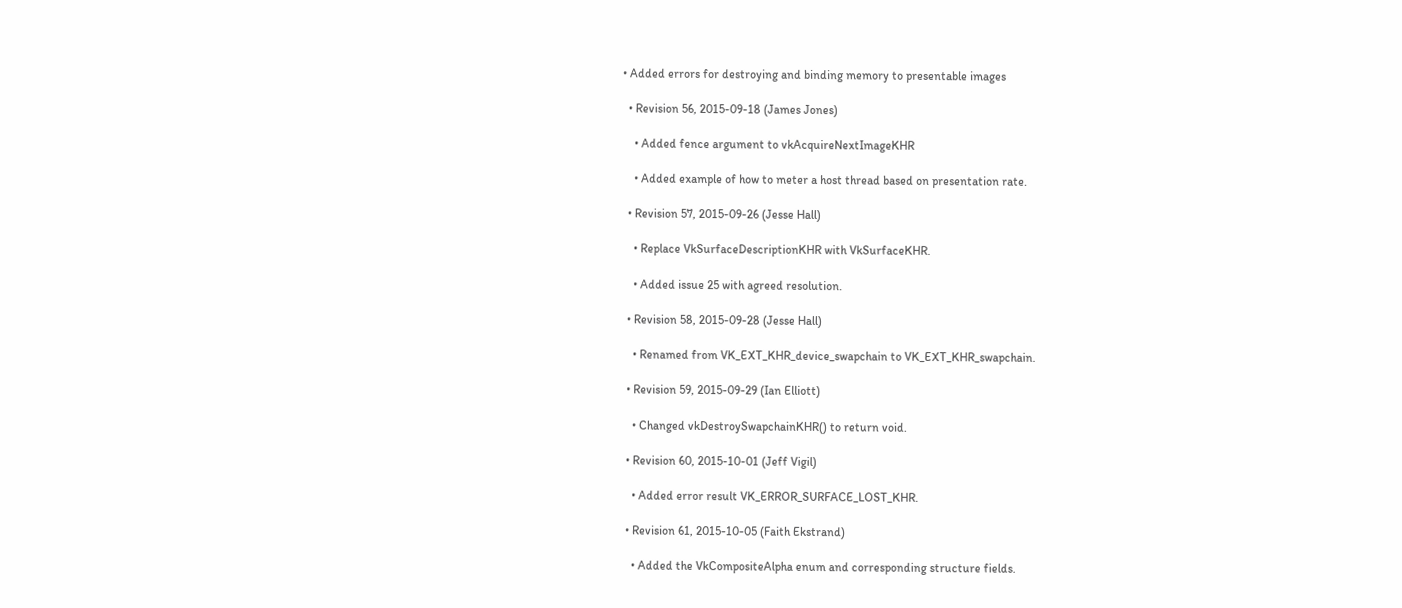• Added errors for destroying and binding memory to presentable images

  • Revision 56, 2015-09-18 (James Jones)

    • Added fence argument to vkAcquireNextImageKHR

    • Added example of how to meter a host thread based on presentation rate.

  • Revision 57, 2015-09-26 (Jesse Hall)

    • Replace VkSurfaceDescriptionKHR with VkSurfaceKHR.

    • Added issue 25 with agreed resolution.

  • Revision 58, 2015-09-28 (Jesse Hall)

    • Renamed from VK_EXT_KHR_device_swapchain to VK_EXT_KHR_swapchain.

  • Revision 59, 2015-09-29 (Ian Elliott)

    • Changed vkDestroySwapchainKHR() to return void.

  • Revision 60, 2015-10-01 (Jeff Vigil)

    • Added error result VK_ERROR_SURFACE_LOST_KHR.

  • Revision 61, 2015-10-05 (Faith Ekstrand)

    • Added the VkCompositeAlpha enum and corresponding structure fields.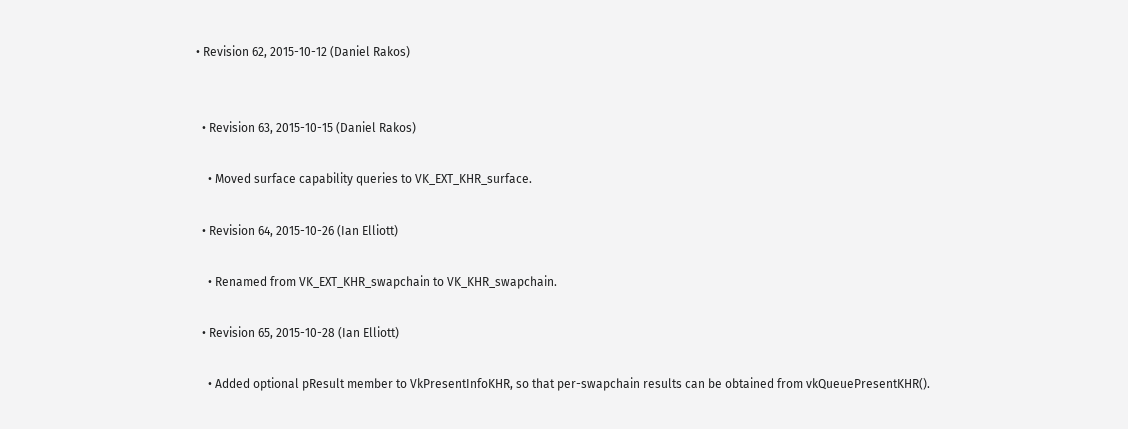• Revision 62, 2015-10-12 (Daniel Rakos)


  • Revision 63, 2015-10-15 (Daniel Rakos)

    • Moved surface capability queries to VK_EXT_KHR_surface.

  • Revision 64, 2015-10-26 (Ian Elliott)

    • Renamed from VK_EXT_KHR_swapchain to VK_KHR_swapchain.

  • Revision 65, 2015-10-28 (Ian Elliott)

    • Added optional pResult member to VkPresentInfoKHR, so that per-swapchain results can be obtained from vkQueuePresentKHR().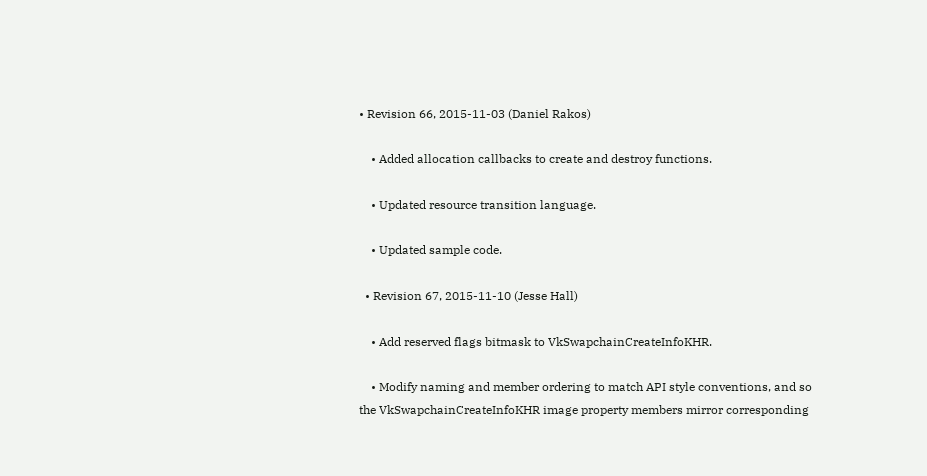• Revision 66, 2015-11-03 (Daniel Rakos)

    • Added allocation callbacks to create and destroy functions.

    • Updated resource transition language.

    • Updated sample code.

  • Revision 67, 2015-11-10 (Jesse Hall)

    • Add reserved flags bitmask to VkSwapchainCreateInfoKHR.

    • Modify naming and member ordering to match API style conventions, and so the VkSwapchainCreateInfoKHR image property members mirror corresponding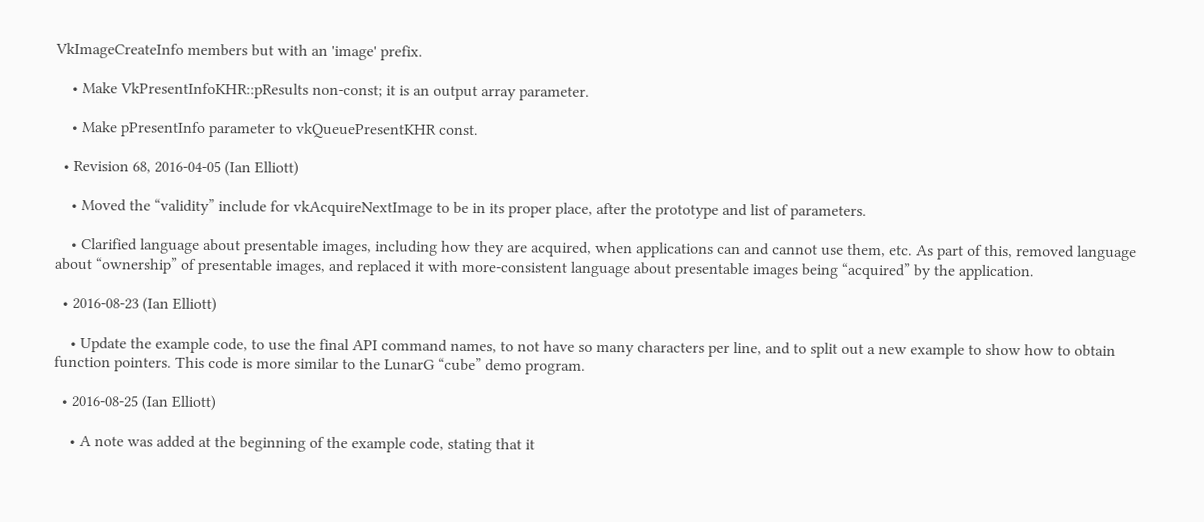VkImageCreateInfo members but with an 'image' prefix.

    • Make VkPresentInfoKHR::pResults non-const; it is an output array parameter.

    • Make pPresentInfo parameter to vkQueuePresentKHR const.

  • Revision 68, 2016-04-05 (Ian Elliott)

    • Moved the “validity” include for vkAcquireNextImage to be in its proper place, after the prototype and list of parameters.

    • Clarified language about presentable images, including how they are acquired, when applications can and cannot use them, etc. As part of this, removed language about “ownership” of presentable images, and replaced it with more-consistent language about presentable images being “acquired” by the application.

  • 2016-08-23 (Ian Elliott)

    • Update the example code, to use the final API command names, to not have so many characters per line, and to split out a new example to show how to obtain function pointers. This code is more similar to the LunarG “cube” demo program.

  • 2016-08-25 (Ian Elliott)

    • A note was added at the beginning of the example code, stating that it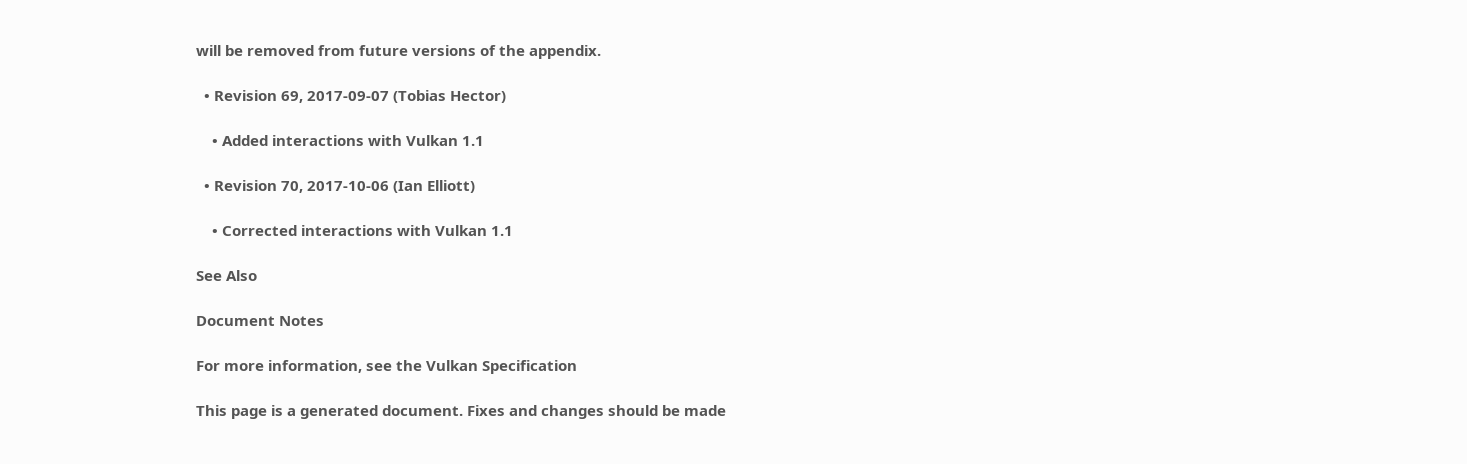will be removed from future versions of the appendix.

  • Revision 69, 2017-09-07 (Tobias Hector)

    • Added interactions with Vulkan 1.1

  • Revision 70, 2017-10-06 (Ian Elliott)

    • Corrected interactions with Vulkan 1.1

See Also

Document Notes

For more information, see the Vulkan Specification

This page is a generated document. Fixes and changes should be made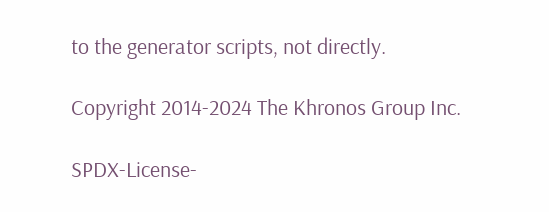to the generator scripts, not directly.

Copyright 2014-2024 The Khronos Group Inc.

SPDX-License-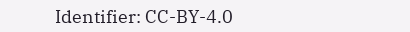Identifier: CC-BY-4.0